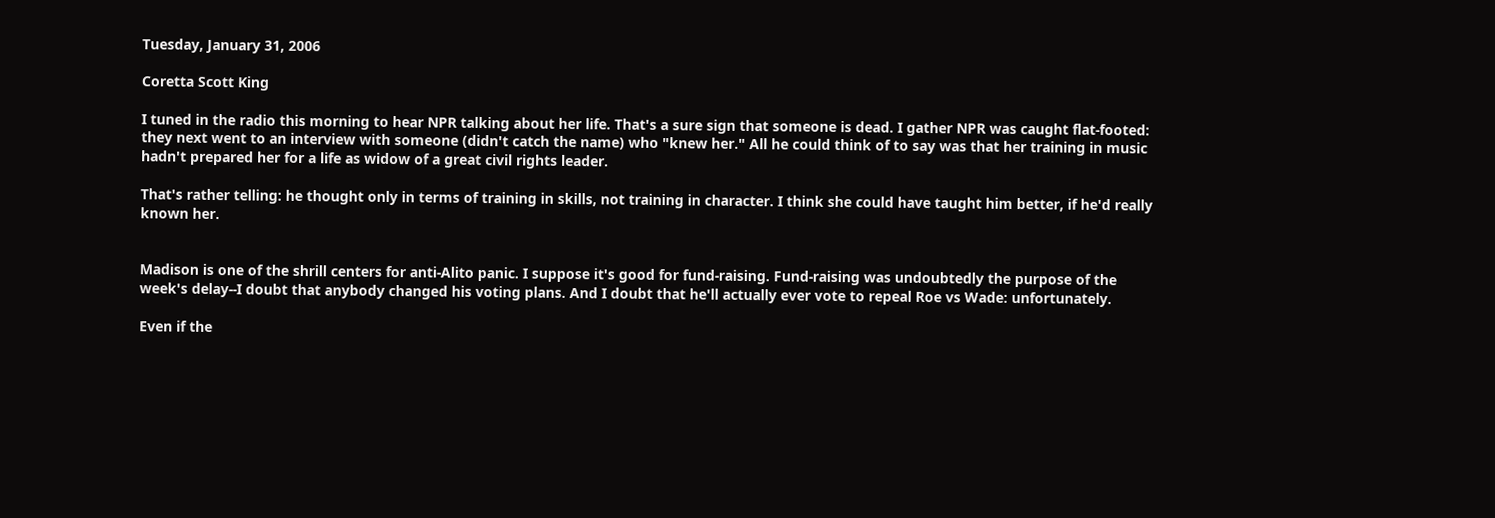Tuesday, January 31, 2006

Coretta Scott King

I tuned in the radio this morning to hear NPR talking about her life. That's a sure sign that someone is dead. I gather NPR was caught flat-footed: they next went to an interview with someone (didn't catch the name) who "knew her." All he could think of to say was that her training in music hadn't prepared her for a life as widow of a great civil rights leader.

That's rather telling: he thought only in terms of training in skills, not training in character. I think she could have taught him better, if he'd really known her.


Madison is one of the shrill centers for anti-Alito panic. I suppose it's good for fund-raising. Fund-raising was undoubtedly the purpose of the week's delay--I doubt that anybody changed his voting plans. And I doubt that he'll actually ever vote to repeal Roe vs Wade: unfortunately.

Even if the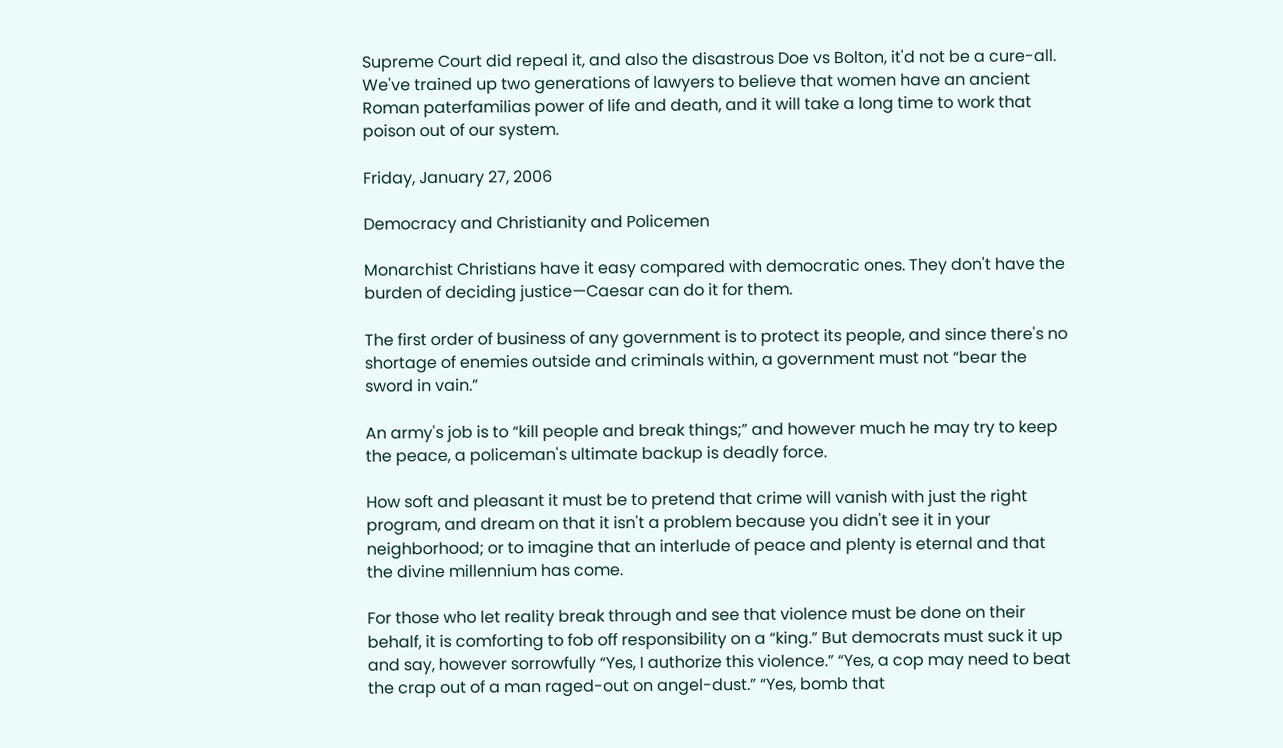Supreme Court did repeal it, and also the disastrous Doe vs Bolton, it'd not be a cure-all. We've trained up two generations of lawyers to believe that women have an ancient Roman paterfamilias power of life and death, and it will take a long time to work that poison out of our system.

Friday, January 27, 2006

Democracy and Christianity and Policemen

Monarchist Christians have it easy compared with democratic ones. They don't have the burden of deciding justice—Caesar can do it for them.

The first order of business of any government is to protect its people, and since there's no shortage of enemies outside and criminals within, a government must not “bear the sword in vain.”

An army's job is to “kill people and break things;” and however much he may try to keep the peace, a policeman's ultimate backup is deadly force.

How soft and pleasant it must be to pretend that crime will vanish with just the right program, and dream on that it isn't a problem because you didn't see it in your neighborhood; or to imagine that an interlude of peace and plenty is eternal and that the divine millennium has come.

For those who let reality break through and see that violence must be done on their behalf, it is comforting to fob off responsibility on a “king.” But democrats must suck it up and say, however sorrowfully “Yes, I authorize this violence.” “Yes, a cop may need to beat the crap out of a man raged-out on angel-dust.” “Yes, bomb that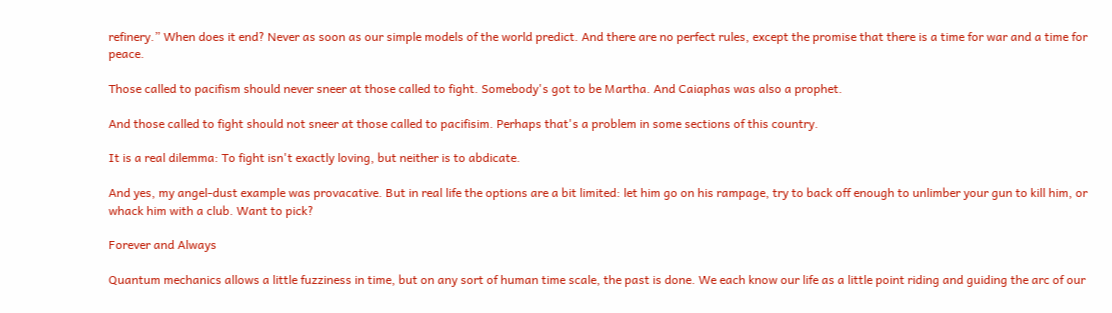refinery.” When does it end? Never as soon as our simple models of the world predict. And there are no perfect rules, except the promise that there is a time for war and a time for peace.

Those called to pacifism should never sneer at those called to fight. Somebody's got to be Martha. And Caiaphas was also a prophet.

And those called to fight should not sneer at those called to pacifisim. Perhaps that's a problem in some sections of this country.

It is a real dilemma: To fight isn't exactly loving, but neither is to abdicate.

And yes, my angel-dust example was provacative. But in real life the options are a bit limited: let him go on his rampage, try to back off enough to unlimber your gun to kill him, or whack him with a club. Want to pick?

Forever and Always

Quantum mechanics allows a little fuzziness in time, but on any sort of human time scale, the past is done. We each know our life as a little point riding and guiding the arc of our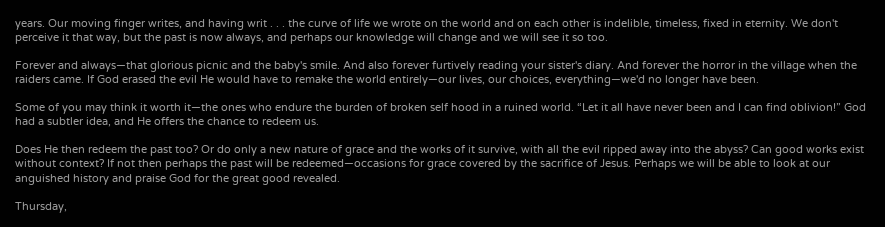years. Our moving finger writes, and having writ . . . the curve of life we wrote on the world and on each other is indelible, timeless, fixed in eternity. We don't perceive it that way, but the past is now always, and perhaps our knowledge will change and we will see it so too.

Forever and always—that glorious picnic and the baby's smile. And also forever furtively reading your sister's diary. And forever the horror in the village when the raiders came. If God erased the evil He would have to remake the world entirely—our lives, our choices, everything—we'd no longer have been.

Some of you may think it worth it—the ones who endure the burden of broken self hood in a ruined world. “Let it all have never been and I can find oblivion!” God had a subtler idea, and He offers the chance to redeem us.

Does He then redeem the past too? Or do only a new nature of grace and the works of it survive, with all the evil ripped away into the abyss? Can good works exist without context? If not then perhaps the past will be redeemed—occasions for grace covered by the sacrifice of Jesus. Perhaps we will be able to look at our anguished history and praise God for the great good revealed.

Thursday,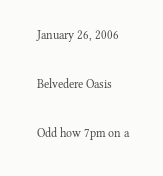January 26, 2006

Belvedere Oasis

Odd how 7pm on a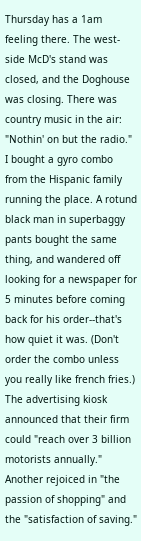Thursday has a 1am feeling there. The west-side McD's stand was closed, and the Doghouse was closing. There was country music in the air: "Nothin' on but the radio." I bought a gyro combo from the Hispanic family running the place. A rotund black man in superbaggy pants bought the same thing, and wandered off looking for a newspaper for 5 minutes before coming back for his order--that's how quiet it was. (Don't order the combo unless you really like french fries.) The advertising kiosk announced that their firm could "reach over 3 billion motorists annually." Another rejoiced in "the passion of shopping" and the "satisfaction of saving."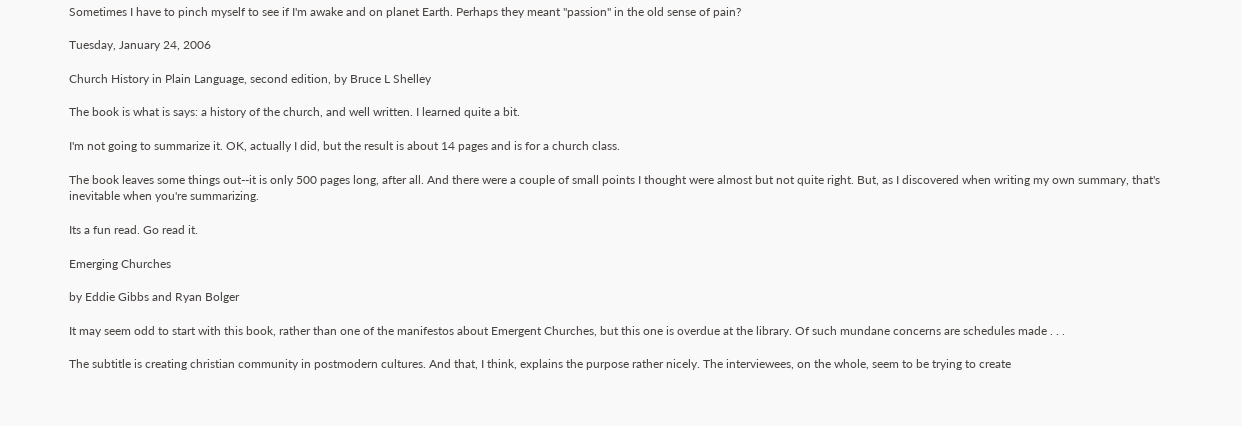Sometimes I have to pinch myself to see if I'm awake and on planet Earth. Perhaps they meant "passion" in the old sense of pain?

Tuesday, January 24, 2006

Church History in Plain Language, second edition, by Bruce L Shelley

The book is what is says: a history of the church, and well written. I learned quite a bit.

I'm not going to summarize it. OK, actually I did, but the result is about 14 pages and is for a church class.

The book leaves some things out--it is only 500 pages long, after all. And there were a couple of small points I thought were almost but not quite right. But, as I discovered when writing my own summary, that's inevitable when you're summarizing.

Its a fun read. Go read it.

Emerging Churches

by Eddie Gibbs and Ryan Bolger

It may seem odd to start with this book, rather than one of the manifestos about Emergent Churches, but this one is overdue at the library. Of such mundane concerns are schedules made . . .

The subtitle is creating christian community in postmodern cultures. And that, I think, explains the purpose rather nicely. The interviewees, on the whole, seem to be trying to create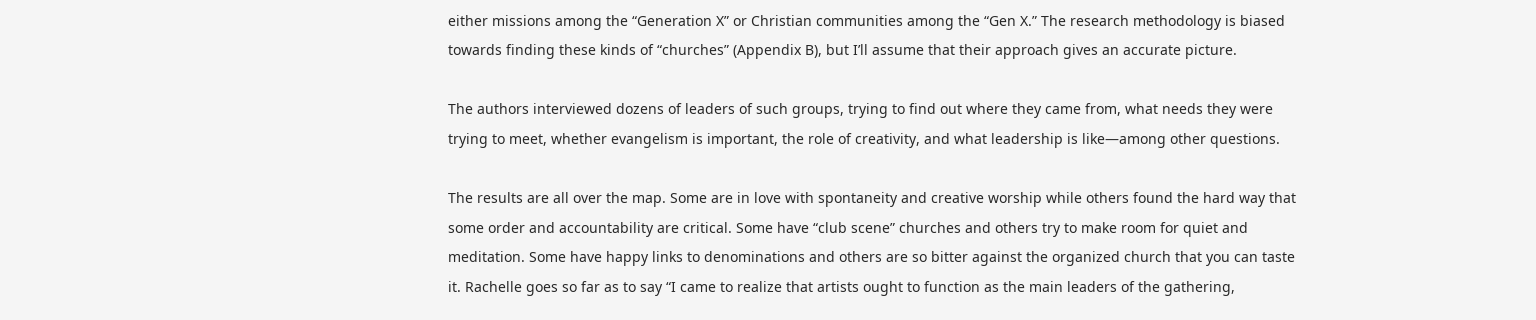either missions among the “Generation X” or Christian communities among the “Gen X.” The research methodology is biased towards finding these kinds of “churches” (Appendix B), but I’ll assume that their approach gives an accurate picture.

The authors interviewed dozens of leaders of such groups, trying to find out where they came from, what needs they were trying to meet, whether evangelism is important, the role of creativity, and what leadership is like—among other questions.

The results are all over the map. Some are in love with spontaneity and creative worship while others found the hard way that some order and accountability are critical. Some have “club scene” churches and others try to make room for quiet and meditation. Some have happy links to denominations and others are so bitter against the organized church that you can taste it. Rachelle goes so far as to say “I came to realize that artists ought to function as the main leaders of the gathering,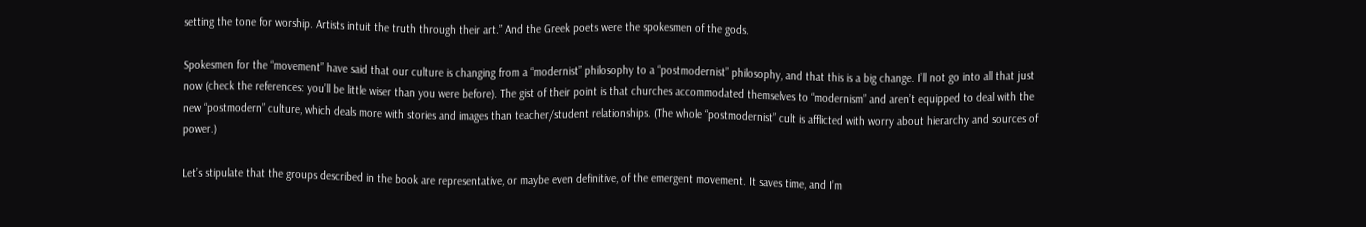setting the tone for worship. Artists intuit the truth through their art.” And the Greek poets were the spokesmen of the gods.

Spokesmen for the “movement” have said that our culture is changing from a “modernist” philosophy to a “postmodernist” philosophy, and that this is a big change. I’ll not go into all that just now (check the references: you’ll be little wiser than you were before). The gist of their point is that churches accommodated themselves to “modernism” and aren’t equipped to deal with the new “postmodern” culture, which deals more with stories and images than teacher/student relationships. (The whole “postmodernist” cult is afflicted with worry about hierarchy and sources of power.)

Let’s stipulate that the groups described in the book are representative, or maybe even definitive, of the emergent movement. It saves time, and I’m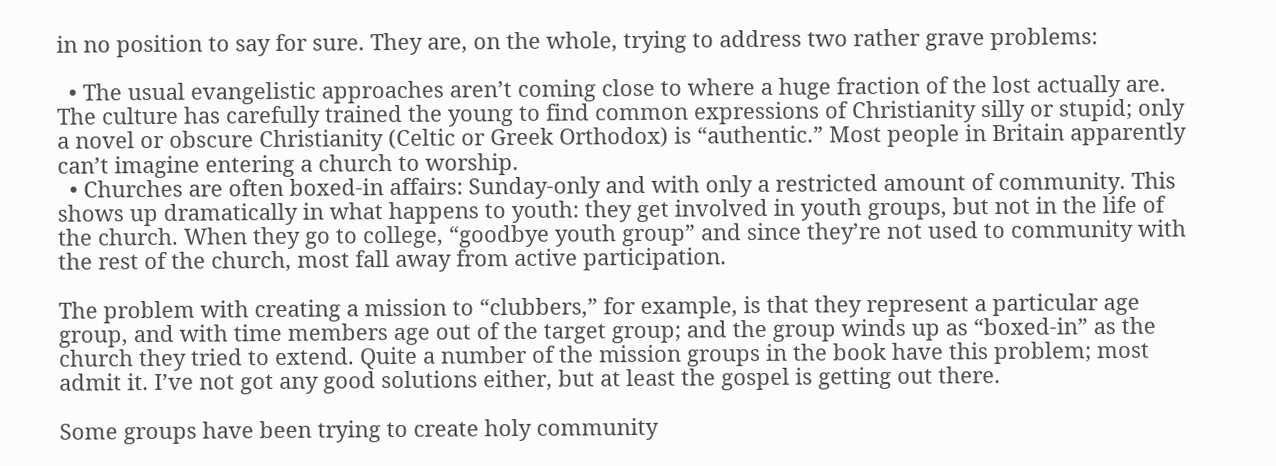in no position to say for sure. They are, on the whole, trying to address two rather grave problems:

  • The usual evangelistic approaches aren’t coming close to where a huge fraction of the lost actually are. The culture has carefully trained the young to find common expressions of Christianity silly or stupid; only a novel or obscure Christianity (Celtic or Greek Orthodox) is “authentic.” Most people in Britain apparently can’t imagine entering a church to worship.
  • Churches are often boxed-in affairs: Sunday-only and with only a restricted amount of community. This shows up dramatically in what happens to youth: they get involved in youth groups, but not in the life of the church. When they go to college, “goodbye youth group” and since they’re not used to community with the rest of the church, most fall away from active participation.

The problem with creating a mission to “clubbers,” for example, is that they represent a particular age group, and with time members age out of the target group; and the group winds up as “boxed-in” as the church they tried to extend. Quite a number of the mission groups in the book have this problem; most admit it. I’ve not got any good solutions either, but at least the gospel is getting out there.

Some groups have been trying to create holy community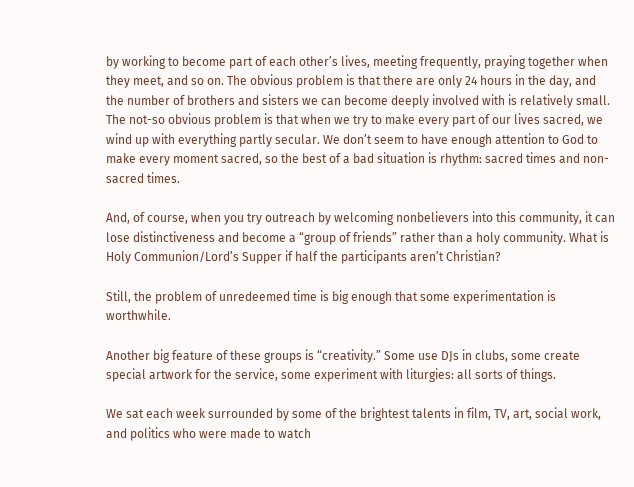by working to become part of each other’s lives, meeting frequently, praying together when they meet, and so on. The obvious problem is that there are only 24 hours in the day, and the number of brothers and sisters we can become deeply involved with is relatively small. The not-so obvious problem is that when we try to make every part of our lives sacred, we wind up with everything partly secular. We don’t seem to have enough attention to God to make every moment sacred, so the best of a bad situation is rhythm: sacred times and non-sacred times.

And, of course, when you try outreach by welcoming nonbelievers into this community, it can lose distinctiveness and become a “group of friends” rather than a holy community. What is Holy Communion/Lord’s Supper if half the participants aren’t Christian?

Still, the problem of unredeemed time is big enough that some experimentation is worthwhile.

Another big feature of these groups is “creativity.” Some use DJs in clubs, some create special artwork for the service, some experiment with liturgies: all sorts of things.

We sat each week surrounded by some of the brightest talents in film, TV, art, social work, and politics who were made to watch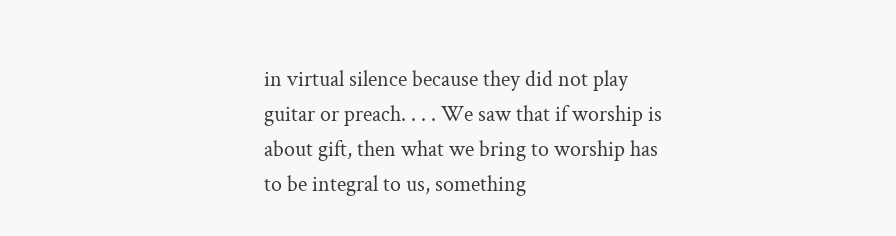in virtual silence because they did not play guitar or preach. . . . We saw that if worship is about gift, then what we bring to worship has to be integral to us, something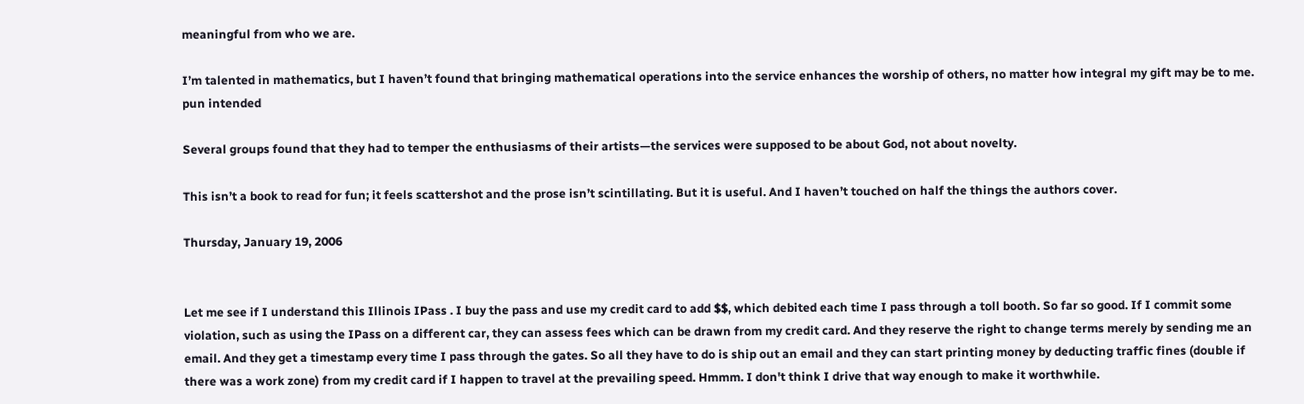meaningful from who we are.

I’m talented in mathematics, but I haven’t found that bringing mathematical operations into the service enhances the worship of others, no matter how integral my gift may be to me. pun intended

Several groups found that they had to temper the enthusiasms of their artists—the services were supposed to be about God, not about novelty.

This isn’t a book to read for fun; it feels scattershot and the prose isn’t scintillating. But it is useful. And I haven’t touched on half the things the authors cover.

Thursday, January 19, 2006


Let me see if I understand this Illinois IPass . I buy the pass and use my credit card to add $$, which debited each time I pass through a toll booth. So far so good. If I commit some violation, such as using the IPass on a different car, they can assess fees which can be drawn from my credit card. And they reserve the right to change terms merely by sending me an email. And they get a timestamp every time I pass through the gates. So all they have to do is ship out an email and they can start printing money by deducting traffic fines (double if there was a work zone) from my credit card if I happen to travel at the prevailing speed. Hmmm. I don't think I drive that way enough to make it worthwhile.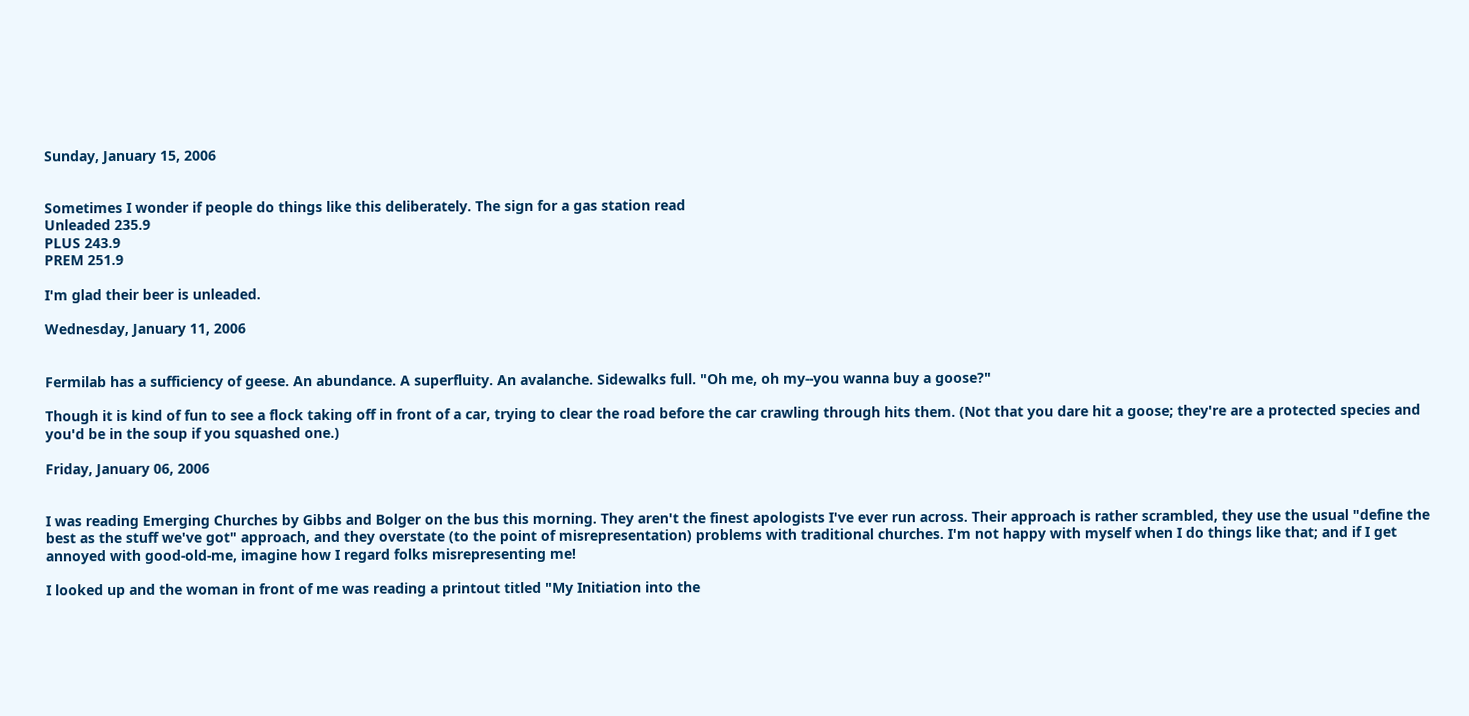Sunday, January 15, 2006


Sometimes I wonder if people do things like this deliberately. The sign for a gas station read
Unleaded 235.9
PLUS 243.9
PREM 251.9

I'm glad their beer is unleaded.

Wednesday, January 11, 2006


Fermilab has a sufficiency of geese. An abundance. A superfluity. An avalanche. Sidewalks full. "Oh me, oh my--you wanna buy a goose?"

Though it is kind of fun to see a flock taking off in front of a car, trying to clear the road before the car crawling through hits them. (Not that you dare hit a goose; they're are a protected species and you'd be in the soup if you squashed one.)

Friday, January 06, 2006


I was reading Emerging Churches by Gibbs and Bolger on the bus this morning. They aren't the finest apologists I've ever run across. Their approach is rather scrambled, they use the usual "define the best as the stuff we've got" approach, and they overstate (to the point of misrepresentation) problems with traditional churches. I'm not happy with myself when I do things like that; and if I get annoyed with good-old-me, imagine how I regard folks misrepresenting me!

I looked up and the woman in front of me was reading a printout titled "My Initiation into the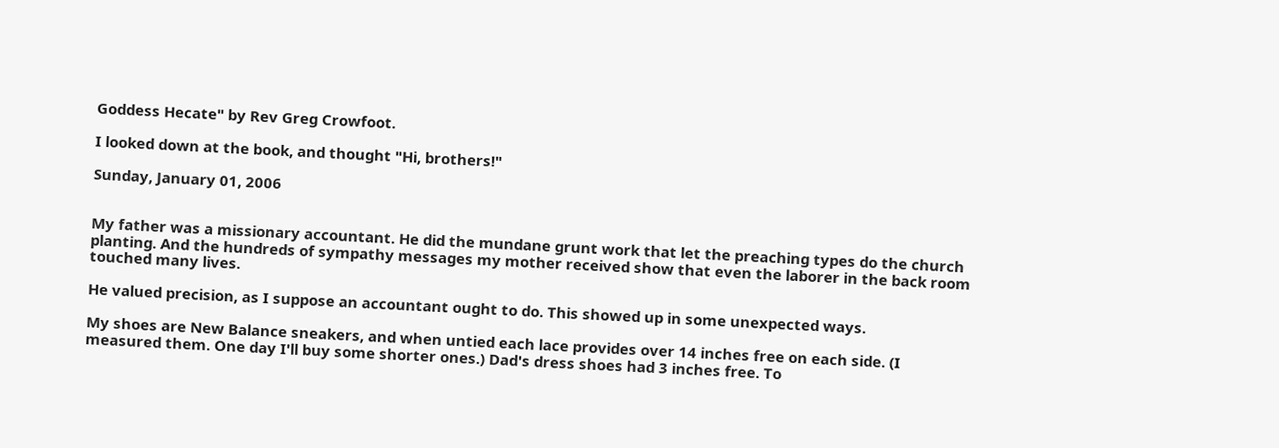Goddess Hecate" by Rev Greg Crowfoot.

I looked down at the book, and thought "Hi, brothers!"

Sunday, January 01, 2006


My father was a missionary accountant. He did the mundane grunt work that let the preaching types do the church planting. And the hundreds of sympathy messages my mother received show that even the laborer in the back room touched many lives.

He valued precision, as I suppose an accountant ought to do. This showed up in some unexpected ways.

My shoes are New Balance sneakers, and when untied each lace provides over 14 inches free on each side. (I measured them. One day I'll buy some shorter ones.) Dad's dress shoes had 3 inches free. To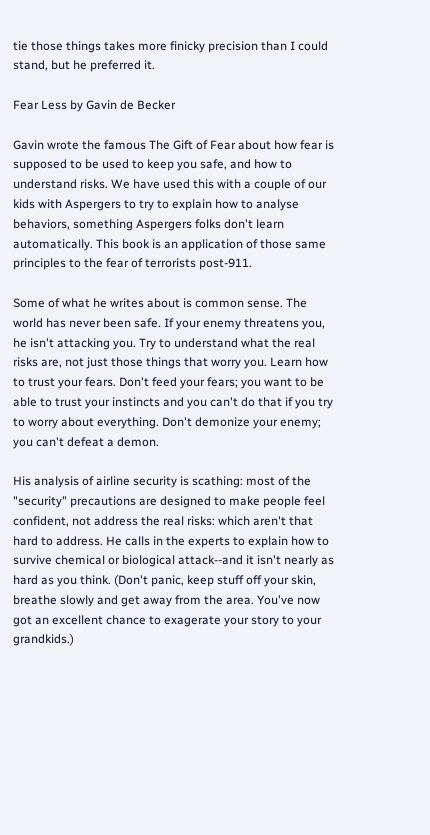tie those things takes more finicky precision than I could stand, but he preferred it.

Fear Less by Gavin de Becker

Gavin wrote the famous The Gift of Fear about how fear is supposed to be used to keep you safe, and how to understand risks. We have used this with a couple of our kids with Aspergers to try to explain how to analyse behaviors, something Aspergers folks don't learn automatically. This book is an application of those same principles to the fear of terrorists post-911.

Some of what he writes about is common sense. The world has never been safe. If your enemy threatens you, he isn't attacking you. Try to understand what the real risks are, not just those things that worry you. Learn how to trust your fears. Don't feed your fears; you want to be able to trust your instincts and you can't do that if you try to worry about everything. Don't demonize your enemy; you can't defeat a demon.

His analysis of airline security is scathing: most of the "security" precautions are designed to make people feel confident, not address the real risks: which aren't that hard to address. He calls in the experts to explain how to survive chemical or biological attack--and it isn't nearly as hard as you think. (Don't panic, keep stuff off your skin, breathe slowly and get away from the area. You've now got an excellent chance to exagerate your story to your grandkids.)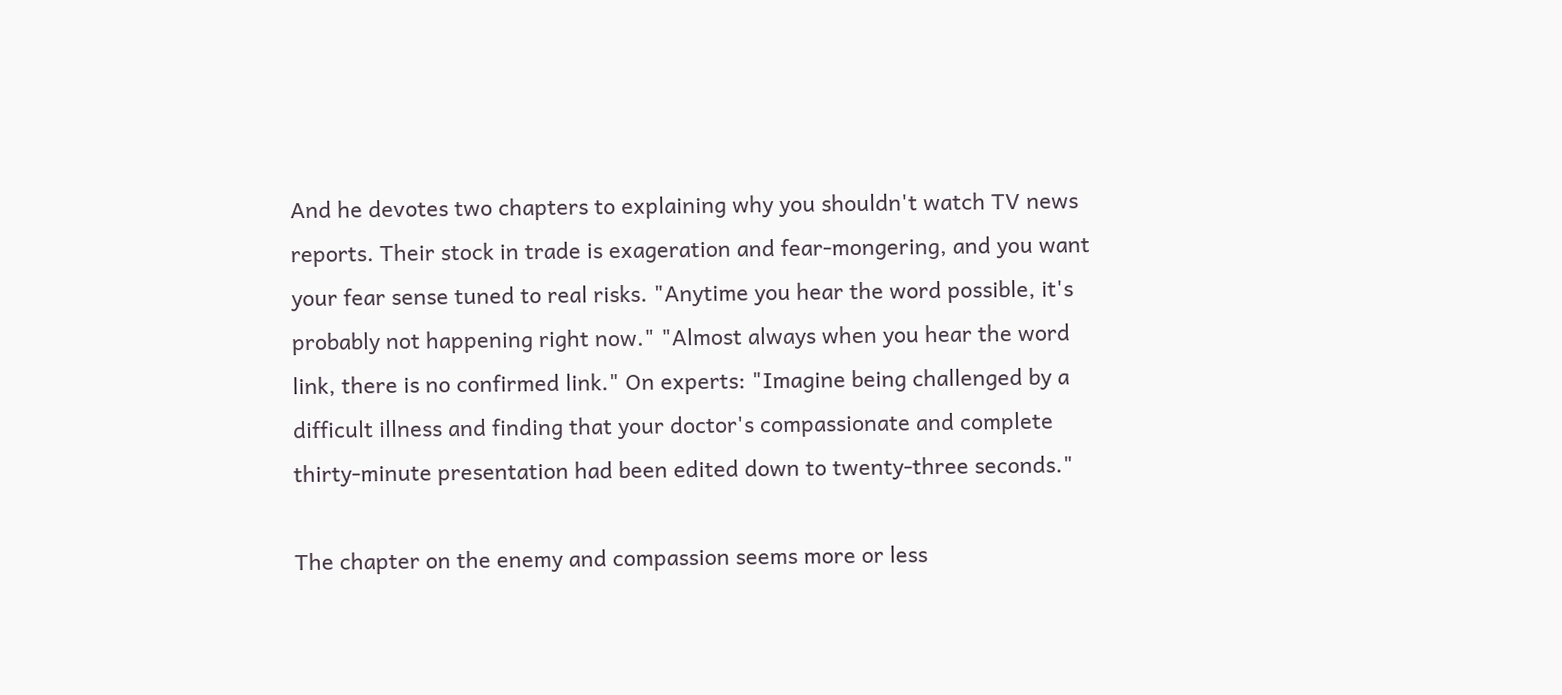And he devotes two chapters to explaining why you shouldn't watch TV news reports. Their stock in trade is exageration and fear-mongering, and you want your fear sense tuned to real risks. "Anytime you hear the word possible, it's probably not happening right now." "Almost always when you hear the word link, there is no confirmed link." On experts: "Imagine being challenged by a difficult illness and finding that your doctor's compassionate and complete thirty-minute presentation had been edited down to twenty-three seconds."

The chapter on the enemy and compassion seems more or less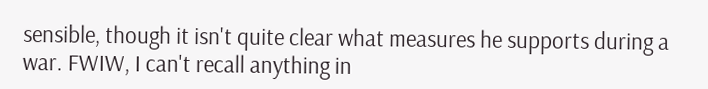sensible, though it isn't quite clear what measures he supports during a war. FWIW, I can't recall anything in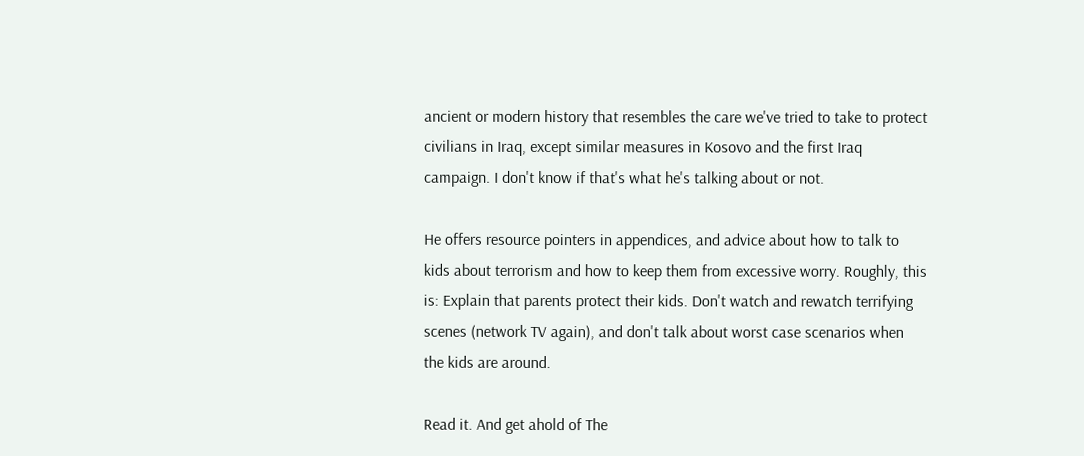ancient or modern history that resembles the care we've tried to take to protect civilians in Iraq, except similar measures in Kosovo and the first Iraq campaign. I don't know if that's what he's talking about or not.

He offers resource pointers in appendices, and advice about how to talk to kids about terrorism and how to keep them from excessive worry. Roughly, this is: Explain that parents protect their kids. Don't watch and rewatch terrifying scenes (network TV again), and don't talk about worst case scenarios when the kids are around.

Read it. And get ahold of The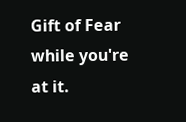Gift of Fear while you're at it.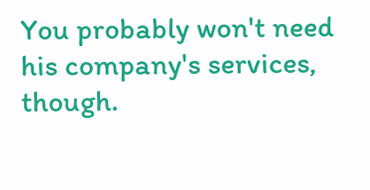You probably won't need his company's services, though.